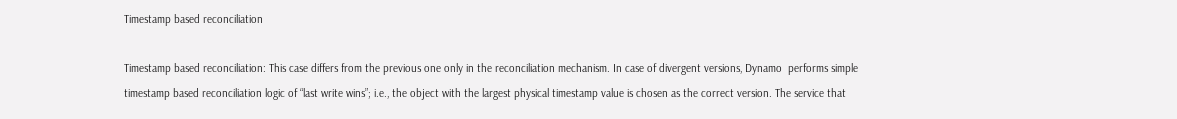Timestamp based reconciliation

Timestamp based reconciliation: This case differs from the previous one only in the reconciliation mechanism. In case of divergent versions, Dynamo  performs simple timestamp based reconciliation logic of “last write wins”; i.e., the object with the largest physical timestamp value is chosen as the correct version. The service that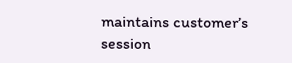maintains customer’s session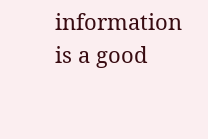information is a good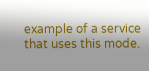example of a service that uses this mode.